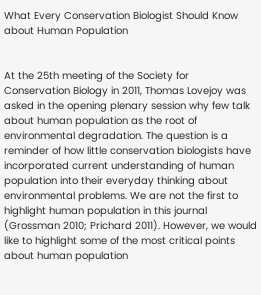What Every Conservation Biologist Should Know about Human Population


At the 25th meeting of the Society for Conservation Biology in 2011, Thomas Lovejoy was asked in the opening plenary session why few talk about human population as the root of environmental degradation. The question is a reminder of how little conservation biologists have incorporated current understanding of human population into their everyday thinking about environmental problems. We are not the first to highlight human population in this journal (Grossman 2010; Prichard 2011). However, we would like to highlight some of the most critical points about human population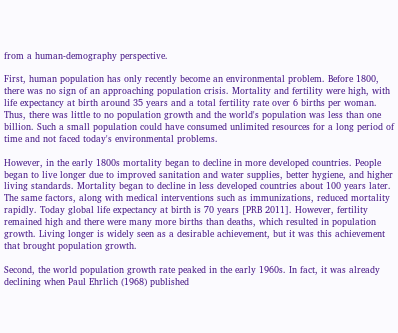from a human-demography perspective.

First, human population has only recently become an environmental problem. Before 1800, there was no sign of an approaching population crisis. Mortality and fertility were high, with life expectancy at birth around 35 years and a total fertility rate over 6 births per woman. Thus, there was little to no population growth and the world's population was less than one billion. Such a small population could have consumed unlimited resources for a long period of time and not faced today's environmental problems.

However, in the early 1800s mortality began to decline in more developed countries. People began to live longer due to improved sanitation and water supplies, better hygiene, and higher living standards. Mortality began to decline in less developed countries about 100 years later. The same factors, along with medical interventions such as immunizations, reduced mortality rapidly. Today global life expectancy at birth is 70 years [PRB 2011]. However, fertility remained high and there were many more births than deaths, which resulted in population growth. Living longer is widely seen as a desirable achievement, but it was this achievement that brought population growth.

Second, the world population growth rate peaked in the early 1960s. In fact, it was already declining when Paul Ehrlich (1968) published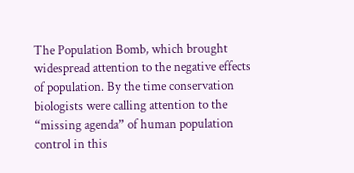The Population Bomb, which brought widespread attention to the negative effects of population. By the time conservation biologists were calling attention to the “missing agenda” of human population control in this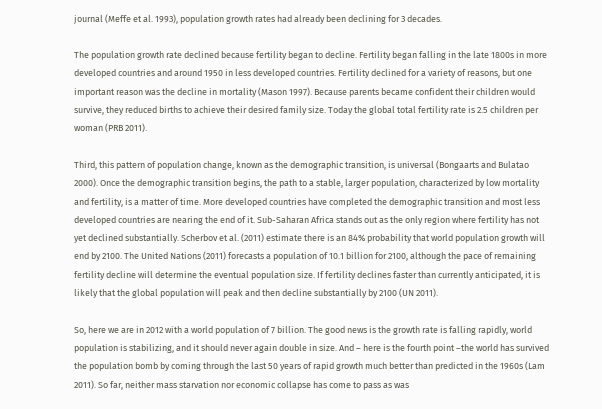journal (Meffe et al. 1993), population growth rates had already been declining for 3 decades.

The population growth rate declined because fertility began to decline. Fertility began falling in the late 1800s in more developed countries and around 1950 in less developed countries. Fertility declined for a variety of reasons, but one important reason was the decline in mortality (Mason 1997). Because parents became confident their children would survive, they reduced births to achieve their desired family size. Today the global total fertility rate is 2.5 children per woman (PRB 2011).

Third, this pattern of population change, known as the demographic transition, is universal (Bongaarts and Bulatao 2000). Once the demographic transition begins, the path to a stable, larger population, characterized by low mortality and fertility, is a matter of time. More developed countries have completed the demographic transition and most less developed countries are nearing the end of it. Sub-Saharan Africa stands out as the only region where fertility has not yet declined substantially. Scherbov et al. (2011) estimate there is an 84% probability that world population growth will end by 2100. The United Nations (2011) forecasts a population of 10.1 billion for 2100, although the pace of remaining fertility decline will determine the eventual population size. If fertility declines faster than currently anticipated, it is likely that the global population will peak and then decline substantially by 2100 (UN 2011).

So, here we are in 2012 with a world population of 7 billion. The good news is the growth rate is falling rapidly, world population is stabilizing, and it should never again double in size. And – here is the fourth point –the world has survived the population bomb by coming through the last 50 years of rapid growth much better than predicted in the 1960s (Lam 2011). So far, neither mass starvation nor economic collapse has come to pass as was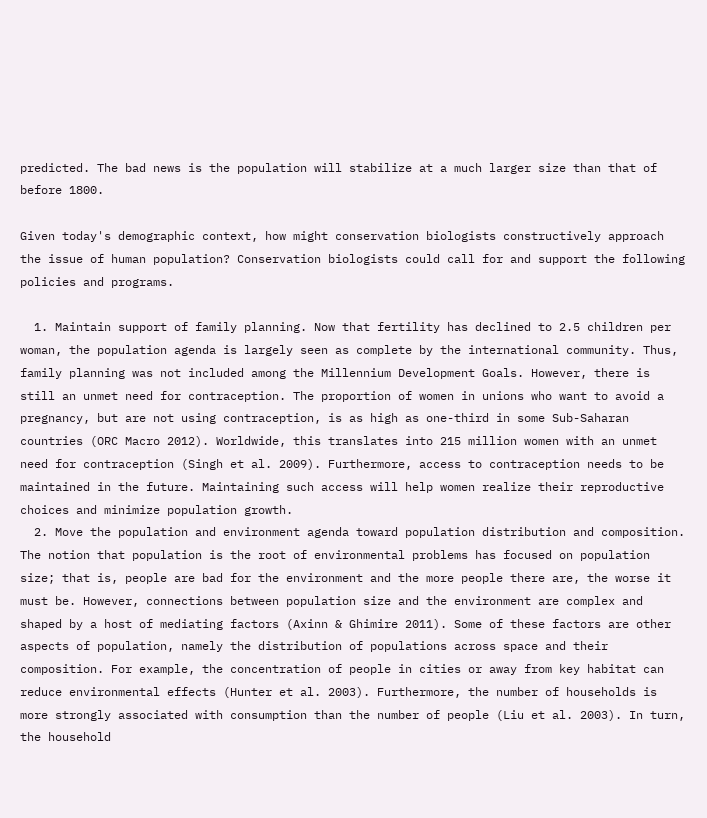predicted. The bad news is the population will stabilize at a much larger size than that of before 1800.

Given today's demographic context, how might conservation biologists constructively approach the issue of human population? Conservation biologists could call for and support the following policies and programs.

  1. Maintain support of family planning. Now that fertility has declined to 2.5 children per woman, the population agenda is largely seen as complete by the international community. Thus, family planning was not included among the Millennium Development Goals. However, there is still an unmet need for contraception. The proportion of women in unions who want to avoid a pregnancy, but are not using contraception, is as high as one-third in some Sub-Saharan countries (ORC Macro 2012). Worldwide, this translates into 215 million women with an unmet need for contraception (Singh et al. 2009). Furthermore, access to contraception needs to be maintained in the future. Maintaining such access will help women realize their reproductive choices and minimize population growth.
  2. Move the population and environment agenda toward population distribution and composition. The notion that population is the root of environmental problems has focused on population size; that is, people are bad for the environment and the more people there are, the worse it must be. However, connections between population size and the environment are complex and shaped by a host of mediating factors (Axinn & Ghimire 2011). Some of these factors are other aspects of population, namely the distribution of populations across space and their composition. For example, the concentration of people in cities or away from key habitat can reduce environmental effects (Hunter et al. 2003). Furthermore, the number of households is more strongly associated with consumption than the number of people (Liu et al. 2003). In turn, the household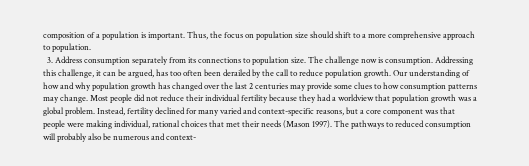composition of a population is important. Thus, the focus on population size should shift to a more comprehensive approach to population.
  3. Address consumption separately from its connections to population size. The challenge now is consumption. Addressing this challenge, it can be argued, has too often been derailed by the call to reduce population growth. Our understanding of how and why population growth has changed over the last 2 centuries may provide some clues to how consumption patterns may change. Most people did not reduce their individual fertility because they had a worldview that population growth was a global problem. Instead, fertility declined for many varied and context-specific reasons, but a core component was that people were making individual, rational choices that met their needs (Mason 1997). The pathways to reduced consumption will probably also be numerous and context-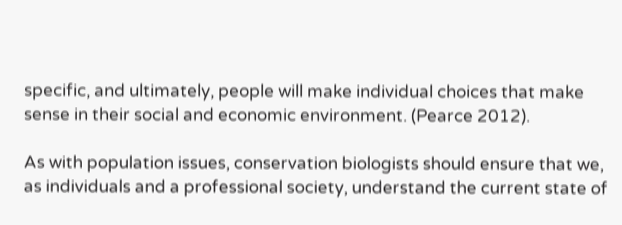specific, and ultimately, people will make individual choices that make sense in their social and economic environment. (Pearce 2012).

As with population issues, conservation biologists should ensure that we, as individuals and a professional society, understand the current state of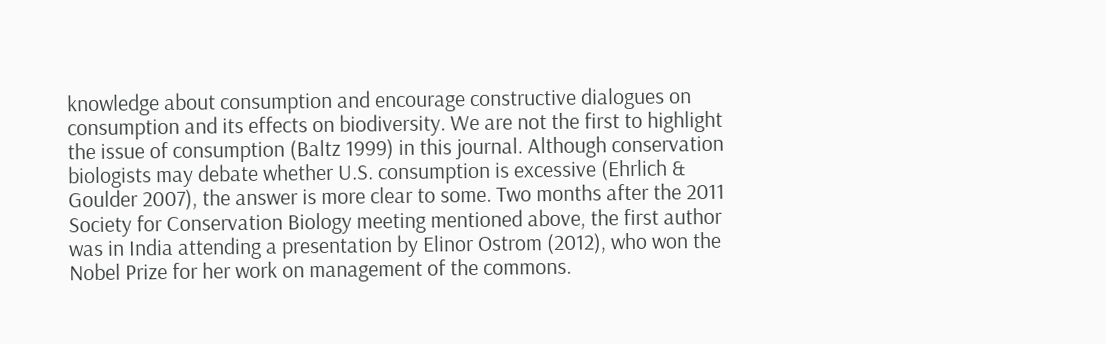knowledge about consumption and encourage constructive dialogues on consumption and its effects on biodiversity. We are not the first to highlight the issue of consumption (Baltz 1999) in this journal. Although conservation biologists may debate whether U.S. consumption is excessive (Ehrlich & Goulder 2007), the answer is more clear to some. Two months after the 2011 Society for Conservation Biology meeting mentioned above, the first author was in India attending a presentation by Elinor Ostrom (2012), who won the Nobel Prize for her work on management of the commons.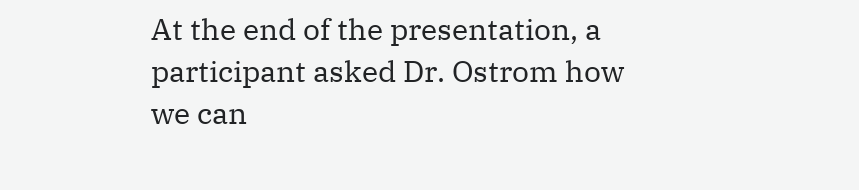At the end of the presentation, a participant asked Dr. Ostrom how we can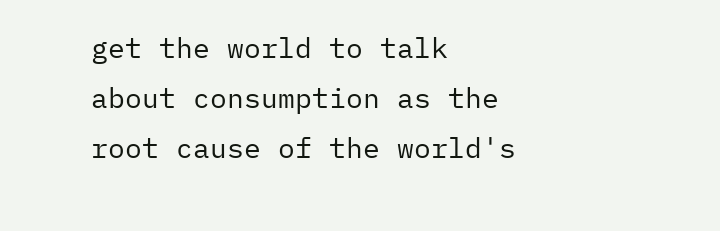get the world to talk about consumption as the root cause of the world's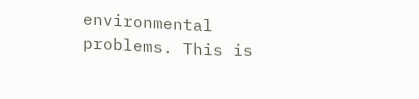environmental problems. This is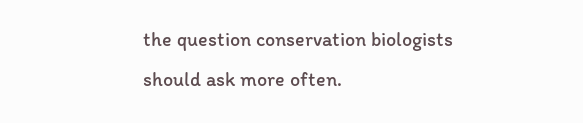the question conservation biologists should ask more often.